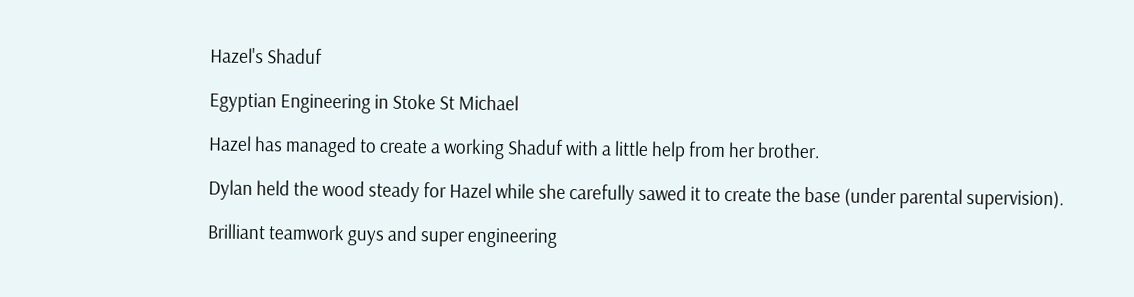Hazel's Shaduf

Egyptian Engineering in Stoke St Michael

Hazel has managed to create a working Shaduf with a little help from her brother.

Dylan held the wood steady for Hazel while she carefully sawed it to create the base (under parental supervision).

Brilliant teamwork guys and super engineering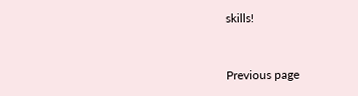skills!


Previous page